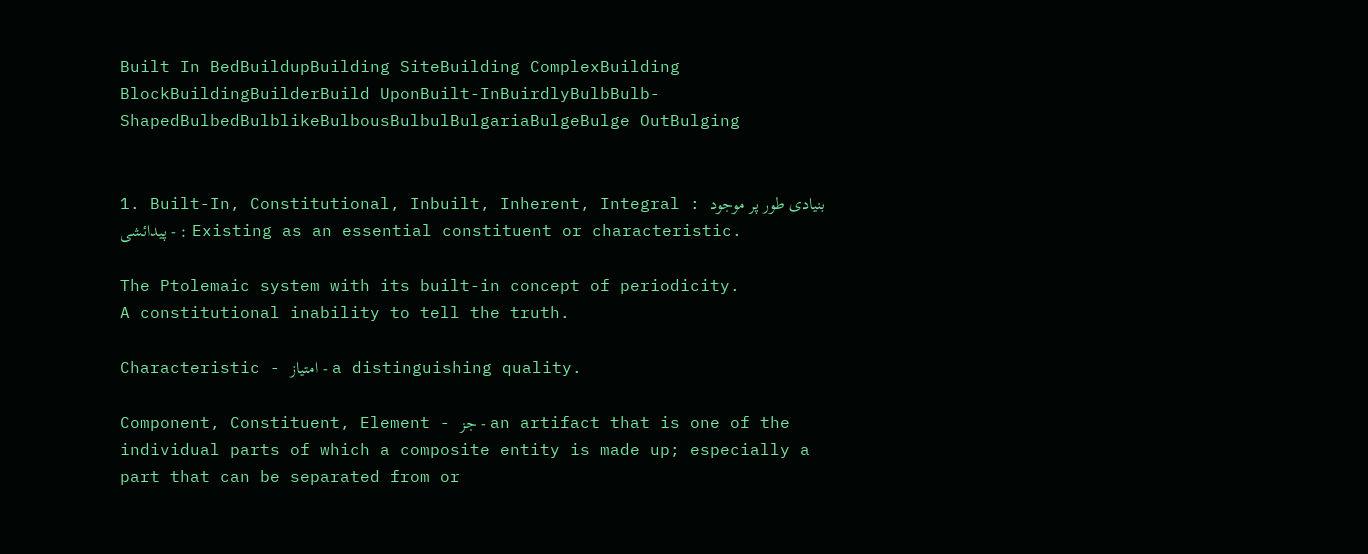Built In BedBuildupBuilding SiteBuilding ComplexBuilding BlockBuildingBuilderBuild UponBuilt-InBuirdlyBulbBulb-ShapedBulbedBulblikeBulbousBulbulBulgariaBulgeBulge OutBulging


1. Built-In, Constitutional, Inbuilt, Inherent, Integral : بنیادی طور پر موجود - پیدائشی : Existing as an essential constituent or characteristic.

The Ptolemaic system with its built-in concept of periodicity.
A constitutional inability to tell the truth.

Characteristic - امتیاز - a distinguishing quality.

Component, Constituent, Element - جز - an artifact that is one of the individual parts of which a composite entity is made up; especially a part that can be separated from or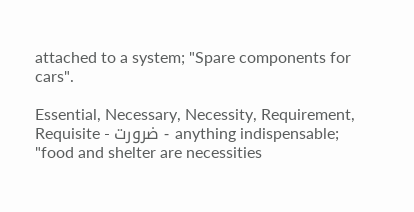attached to a system; "Spare components for cars".

Essential, Necessary, Necessity, Requirement, Requisite - ضرورت - anything indispensable; "food and shelter are necessities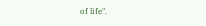of life".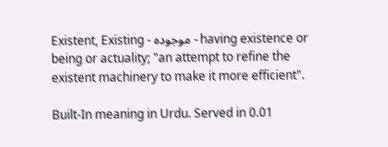Existent, Existing - موجودہ - having existence or being or actuality; "an attempt to refine the existent machinery to make it more efficient".

Built-In meaning in Urdu. Served in 0.01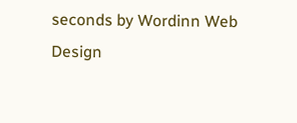seconds by Wordinn Web Design